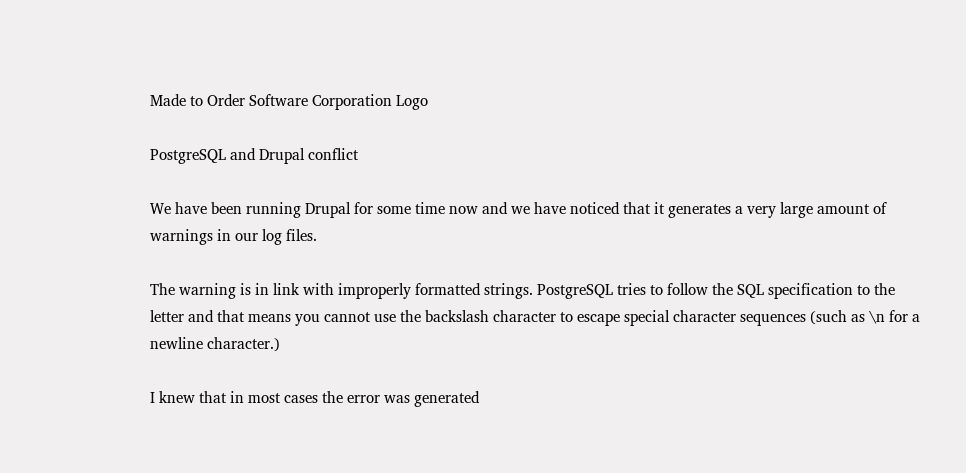Made to Order Software Corporation Logo

PostgreSQL and Drupal conflict

We have been running Drupal for some time now and we have noticed that it generates a very large amount of warnings in our log files.

The warning is in link with improperly formatted strings. PostgreSQL tries to follow the SQL specification to the letter and that means you cannot use the backslash character to escape special character sequences (such as \n for a newline character.)

I knew that in most cases the error was generated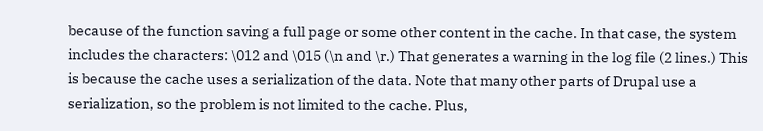because of the function saving a full page or some other content in the cache. In that case, the system includes the characters: \012 and \015 (\n and \r.) That generates a warning in the log file (2 lines.) This is because the cache uses a serialization of the data. Note that many other parts of Drupal use a serialization, so the problem is not limited to the cache. Plus,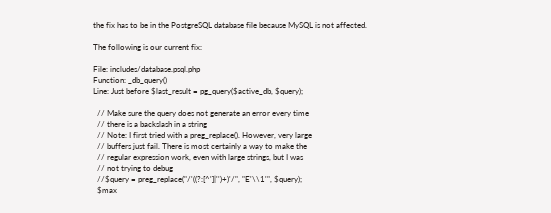the fix has to be in the PostgreSQL database file because MySQL is not affected.

The following is our current fix:

File: includes/database.psql.php
Function: _db_query()
Line: Just before $last_result = pg_query($active_db, $query);

  // Make sure the query does not generate an error every time
  // there is a backslash in a string
  // Note: I first tried with a preg_replace(). However, very large
  // buffers just fail. There is most certainly a way to make the
  // regular expression work, even with large strings, but I was
  // not trying to debug
  //$query = preg_replace("/'((?:[^']|'')+)'/", "E'\\1'", $query);
  $max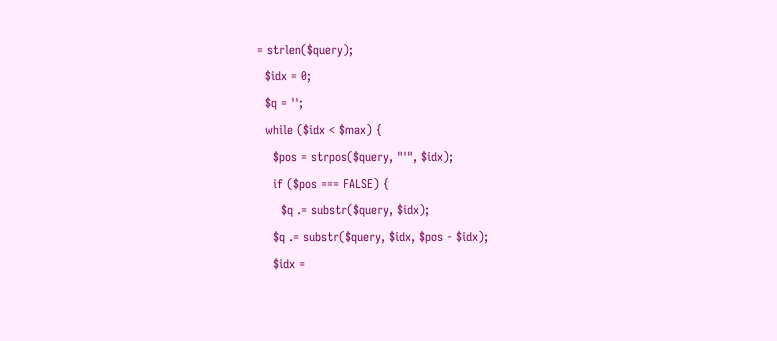= strlen($query);
  $idx = 0;
  $q = '';
  while ($idx < $max) {
    $pos = strpos($query, "'", $idx);
    if ($pos === FALSE) {
      $q .= substr($query, $idx);
    $q .= substr($query, $idx, $pos - $idx);
    $idx =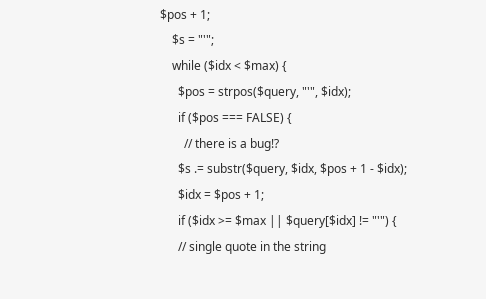$pos + 1;
    $s = "'";
    while ($idx < $max) {
      $pos = strpos($query, "'", $idx);
      if ($pos === FALSE) {
        // there is a bug!?
      $s .= substr($query, $idx, $pos + 1 - $idx);
      $idx = $pos + 1;
      if ($idx >= $max || $query[$idx] != "'") {
      // single quote in the string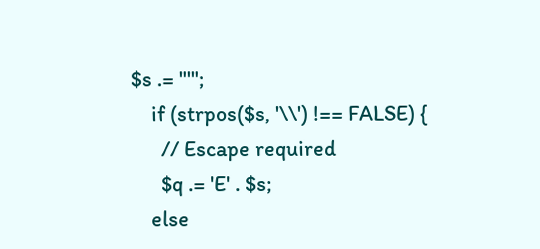$s .= "'";
    if (strpos($s, '\\') !== FALSE) {
      // Escape required
      $q .= 'E' . $s;
    else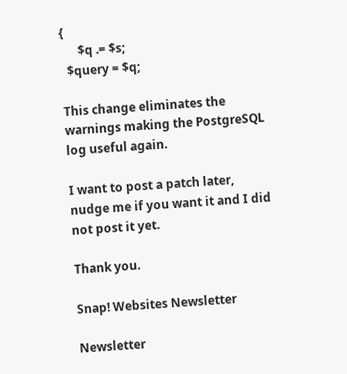{
      $q .= $s;
  $query = $q;

This change eliminates the warnings making the PostgreSQL log useful again.

I want to post a patch later, nudge me if you want it and I did not post it yet.

Thank you.

Snap! Websites Newsletter

Newsletter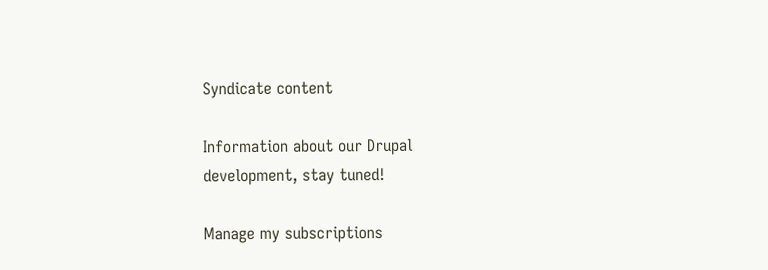Syndicate content

Information about our Drupal development, stay tuned!

Manage my subscriptions